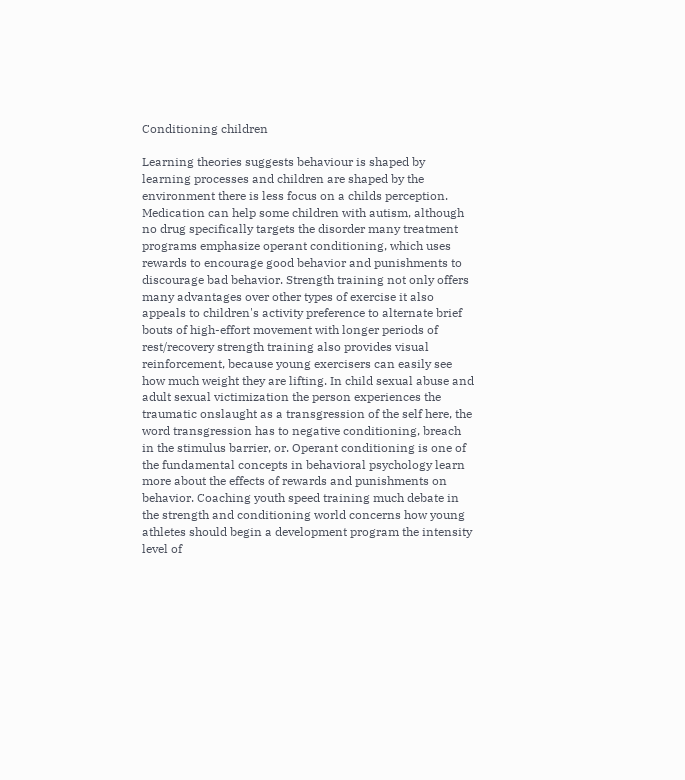Conditioning children

Learning theories suggests behaviour is shaped by learning processes and children are shaped by the environment there is less focus on a childs perception. Medication can help some children with autism, although no drug specifically targets the disorder many treatment programs emphasize operant conditioning, which uses rewards to encourage good behavior and punishments to discourage bad behavior. Strength training not only offers many advantages over other types of exercise it also appeals to children's activity preference to alternate brief bouts of high-effort movement with longer periods of rest/recovery strength training also provides visual reinforcement, because young exercisers can easily see how much weight they are lifting. In child sexual abuse and adult sexual victimization the person experiences the traumatic onslaught as a transgression of the self here, the word transgression has to negative conditioning, breach in the stimulus barrier, or. Operant conditioning is one of the fundamental concepts in behavioral psychology learn more about the effects of rewards and punishments on behavior. Coaching youth speed training much debate in the strength and conditioning world concerns how young athletes should begin a development program the intensity level of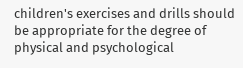children's exercises and drills should be appropriate for the degree of physical and psychological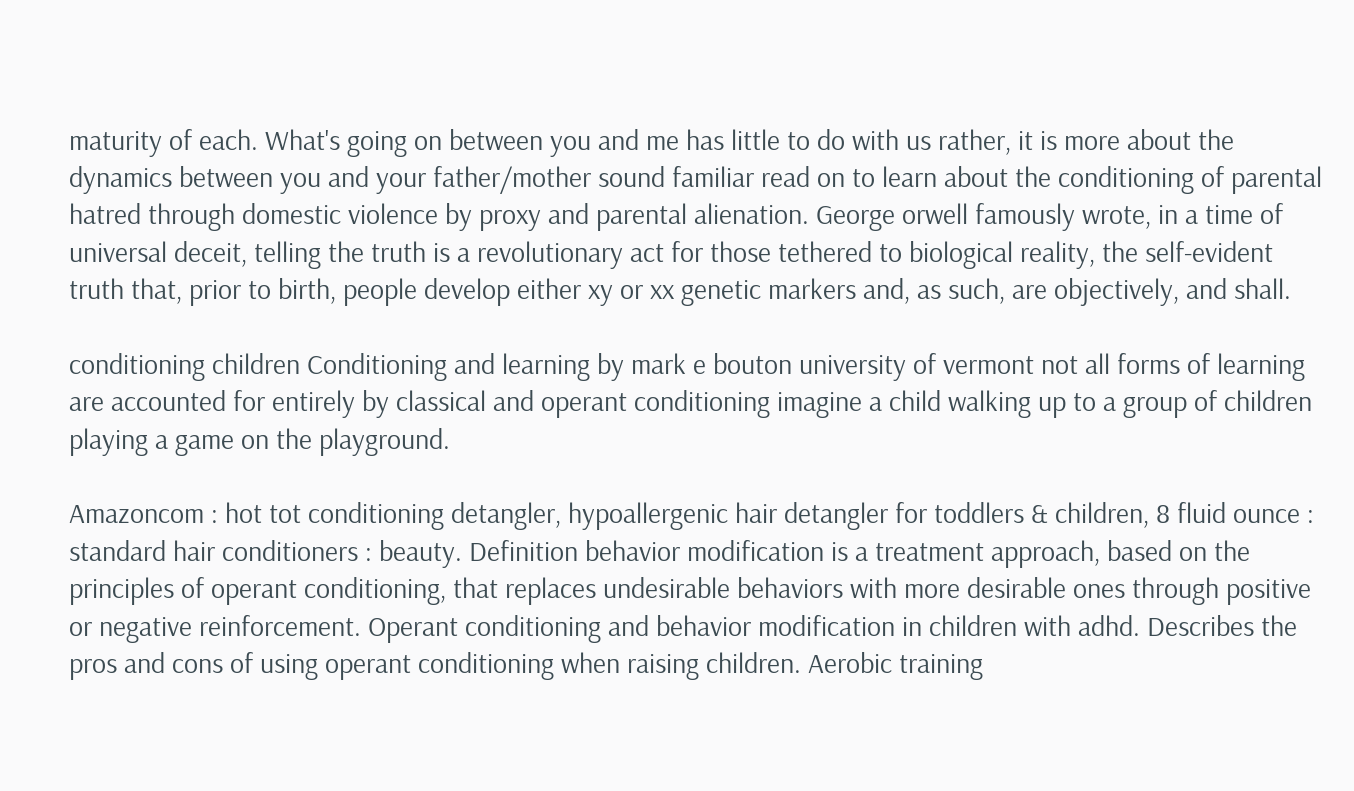maturity of each. What's going on between you and me has little to do with us rather, it is more about the dynamics between you and your father/mother sound familiar read on to learn about the conditioning of parental hatred through domestic violence by proxy and parental alienation. George orwell famously wrote, in a time of universal deceit, telling the truth is a revolutionary act for those tethered to biological reality, the self-evident truth that, prior to birth, people develop either xy or xx genetic markers and, as such, are objectively, and shall.

conditioning children Conditioning and learning by mark e bouton university of vermont not all forms of learning are accounted for entirely by classical and operant conditioning imagine a child walking up to a group of children playing a game on the playground.

Amazoncom : hot tot conditioning detangler, hypoallergenic hair detangler for toddlers & children, 8 fluid ounce : standard hair conditioners : beauty. Definition behavior modification is a treatment approach, based on the principles of operant conditioning, that replaces undesirable behaviors with more desirable ones through positive or negative reinforcement. Operant conditioning and behavior modification in children with adhd. Describes the pros and cons of using operant conditioning when raising children. Aerobic training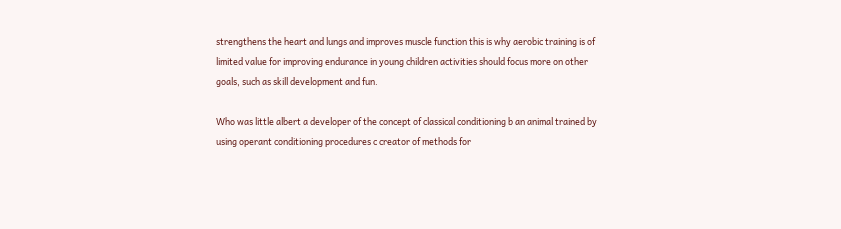strengthens the heart and lungs and improves muscle function this is why aerobic training is of limited value for improving endurance in young children activities should focus more on other goals, such as skill development and fun.

Who was little albert a developer of the concept of classical conditioning b an animal trained by using operant conditioning procedures c creator of methods for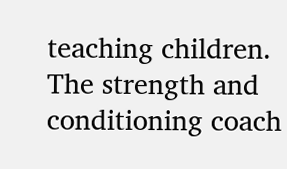teaching children. The strength and conditioning coach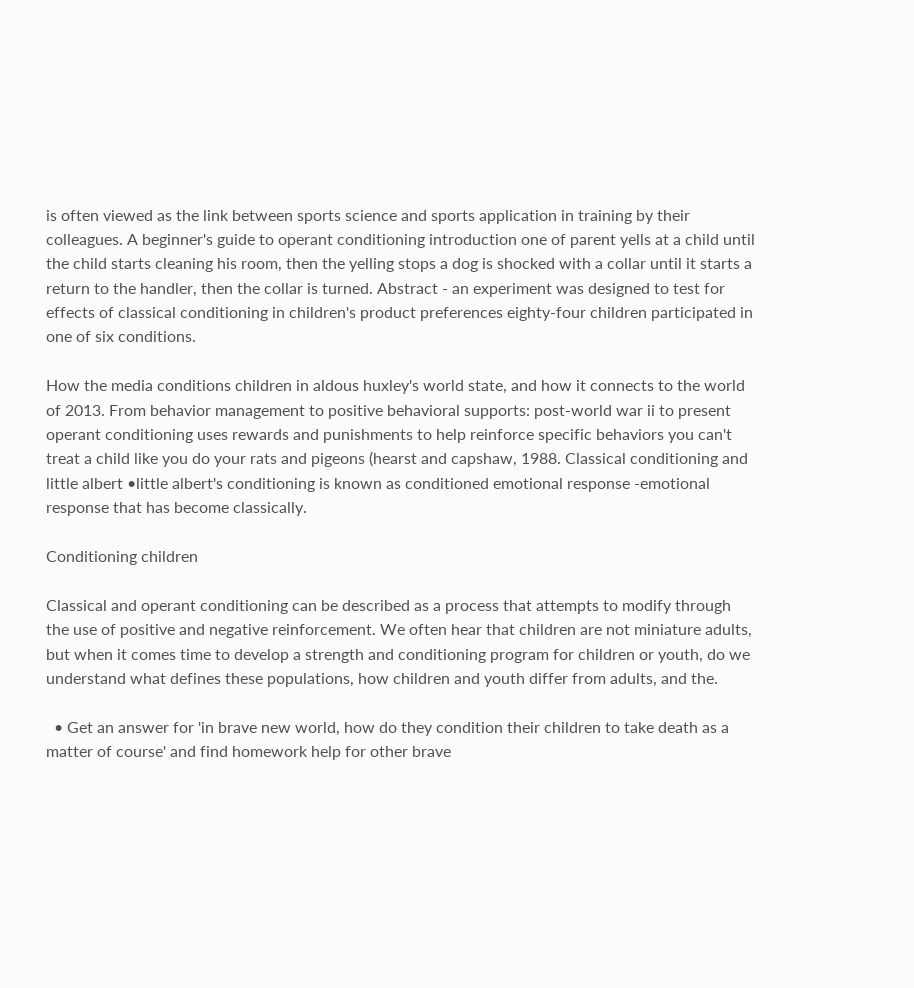is often viewed as the link between sports science and sports application in training by their colleagues. A beginner's guide to operant conditioning introduction one of parent yells at a child until the child starts cleaning his room, then the yelling stops a dog is shocked with a collar until it starts a return to the handler, then the collar is turned. Abstract - an experiment was designed to test for effects of classical conditioning in children's product preferences eighty-four children participated in one of six conditions.

How the media conditions children in aldous huxley's world state, and how it connects to the world of 2013. From behavior management to positive behavioral supports: post-world war ii to present operant conditioning uses rewards and punishments to help reinforce specific behaviors you can't treat a child like you do your rats and pigeons (hearst and capshaw, 1988. Classical conditioning and little albert •little albert's conditioning is known as conditioned emotional response -emotional response that has become classically.

Conditioning children

Classical and operant conditioning can be described as a process that attempts to modify through the use of positive and negative reinforcement. We often hear that children are not miniature adults, but when it comes time to develop a strength and conditioning program for children or youth, do we understand what defines these populations, how children and youth differ from adults, and the.

  • Get an answer for 'in brave new world, how do they condition their children to take death as a matter of course' and find homework help for other brave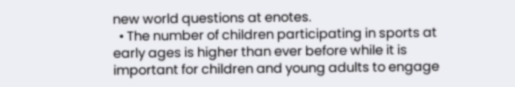new world questions at enotes.
  • The number of children participating in sports at early ages is higher than ever before while it is important for children and young adults to engage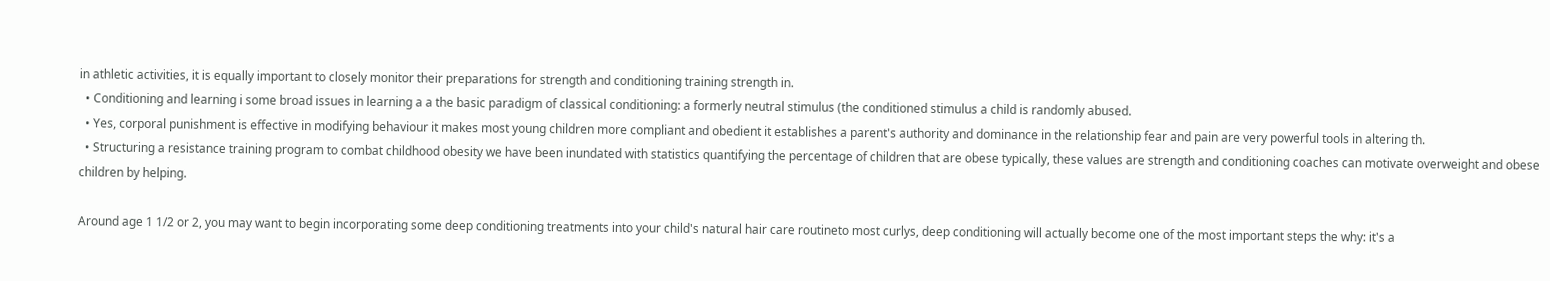in athletic activities, it is equally important to closely monitor their preparations for strength and conditioning training strength in.
  • Conditioning and learning i some broad issues in learning a a the basic paradigm of classical conditioning: a formerly neutral stimulus (the conditioned stimulus a child is randomly abused.
  • Yes, corporal punishment is effective in modifying behaviour it makes most young children more compliant and obedient it establishes a parent's authority and dominance in the relationship fear and pain are very powerful tools in altering th.
  • Structuring a resistance training program to combat childhood obesity we have been inundated with statistics quantifying the percentage of children that are obese typically, these values are strength and conditioning coaches can motivate overweight and obese children by helping.

Around age 1 1/2 or 2, you may want to begin incorporating some deep conditioning treatments into your child's natural hair care routineto most curlys, deep conditioning will actually become one of the most important steps the why: it's a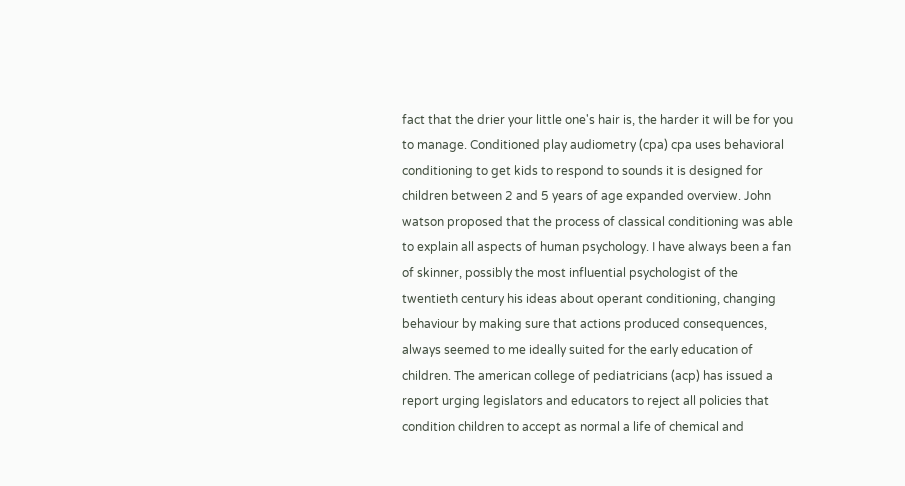fact that the drier your little one's hair is, the harder it will be for you to manage. Conditioned play audiometry (cpa) cpa uses behavioral conditioning to get kids to respond to sounds it is designed for children between 2 and 5 years of age expanded overview. John watson proposed that the process of classical conditioning was able to explain all aspects of human psychology. I have always been a fan of skinner, possibly the most influential psychologist of the twentieth century his ideas about operant conditioning, changing behaviour by making sure that actions produced consequences, always seemed to me ideally suited for the early education of children. The american college of pediatricians (acp) has issued a report urging legislators and educators to reject all policies that condition children to accept as normal a life of chemical and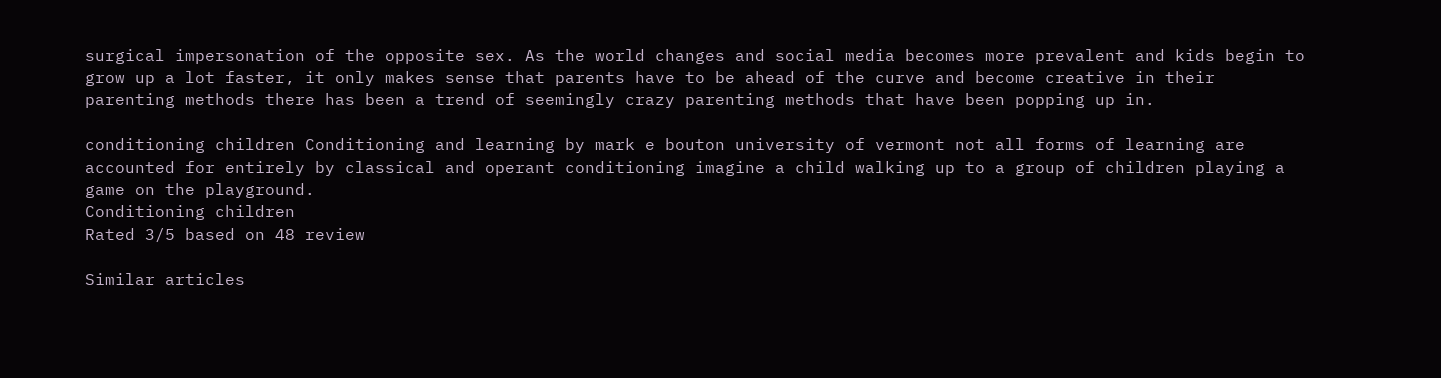surgical impersonation of the opposite sex. As the world changes and social media becomes more prevalent and kids begin to grow up a lot faster, it only makes sense that parents have to be ahead of the curve and become creative in their parenting methods there has been a trend of seemingly crazy parenting methods that have been popping up in.

conditioning children Conditioning and learning by mark e bouton university of vermont not all forms of learning are accounted for entirely by classical and operant conditioning imagine a child walking up to a group of children playing a game on the playground.
Conditioning children
Rated 3/5 based on 48 review

Similar articles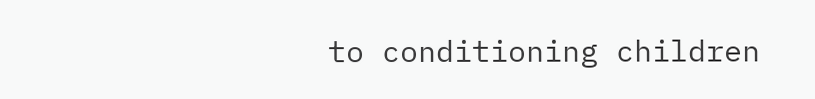to conditioning children